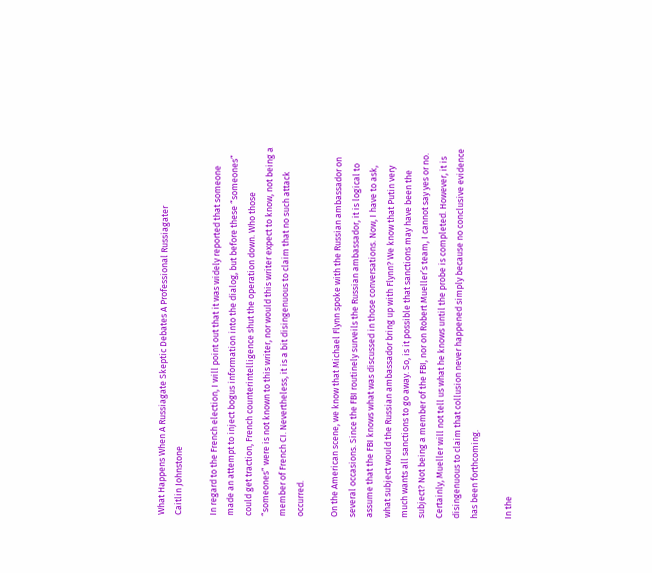What Happens When A Russiagate Skeptic Debates A Professional Russiagater
Caitlin Johnstone

In regard to the French election, I will point out that it was widely reported that someone made an attempt to inject bogus information into the dialog, but before these “someones” could get traction, French counterintelligence shut the operation down. Who those “someones” were is not known to this writer, nor would this writer expect to know, not being a member of French CI. Nevertheless, it is a bit disingenuous to claim that no such attack occurred.

On the American scene, we know that Michael Flynn spoke with the Russian ambassador on several occasions. Since the FBI routinely surveils the Russian ambassador, it is logical to assume that the FBI knows what was discussed in those conversations. Now, I have to ask, what subject would the Russian ambassador bring up with Flynn? We know that Putin very much wants all sanctions to go away. So, is it possible that sanctions may have been the subject? Not being a member of the FBI, nor on Robert Mueller’s team, I cannot say yes or no. Certainly, Mueller will not tell us what he knows until the probe is completed. However, it is disingenuous to claim that collusion never happened simply because no conclusive evidence has been forthcoming.

In the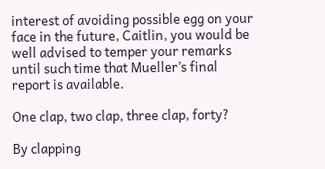interest of avoiding possible egg on your face in the future, Caitlin, you would be well advised to temper your remarks until such time that Mueller’s final report is available.

One clap, two clap, three clap, forty?

By clapping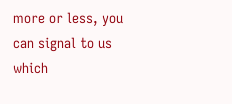more or less, you can signal to us which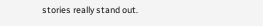stories really stand out.